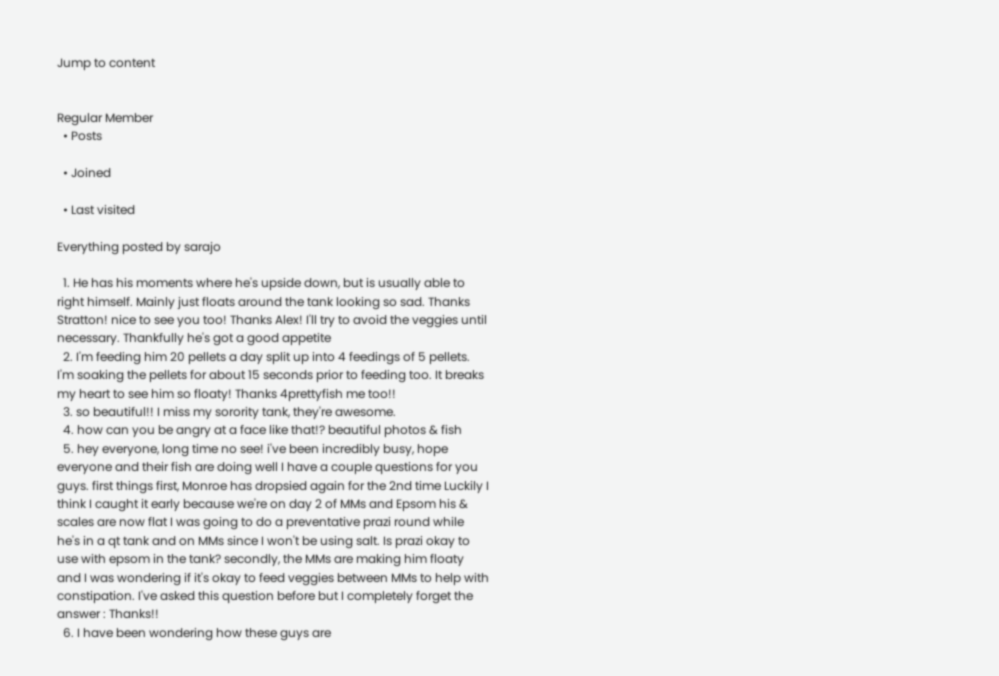Jump to content


Regular Member
  • Posts

  • Joined

  • Last visited

Everything posted by sarajo

  1. He has his moments where he's upside down, but is usually able to right himself. Mainly just floats around the tank looking so sad. Thanks Stratton! nice to see you too! Thanks Alex! I'll try to avoid the veggies until necessary. Thankfully he's got a good appetite
  2. I'm feeding him 20 pellets a day split up into 4 feedings of 5 pellets. I'm soaking the pellets for about 15 seconds prior to feeding too. It breaks my heart to see him so floaty! Thanks 4prettyfish me too!!
  3. so beautiful!! I miss my sorority tank, they're awesome.
  4. how can you be angry at a face like that!? beautiful photos & fish
  5. hey everyone, long time no see! i've been incredibly busy, hope everyone and their fish are doing well I have a couple questions for you guys. first things first, Monroe has dropsied again for the 2nd time Luckily I think I caught it early because we're on day 2 of MMs and Epsom his & scales are now flat I was going to do a preventative prazi round while he's in a qt tank and on MMs since I won't be using salt. Is prazi okay to use with epsom in the tank? secondly, the MMs are making him floaty and I was wondering if it's okay to feed veggies between MMs to help with constipation. I've asked this question before but I completely forget the answer : Thanks!!
  6. I have been wondering how these guys are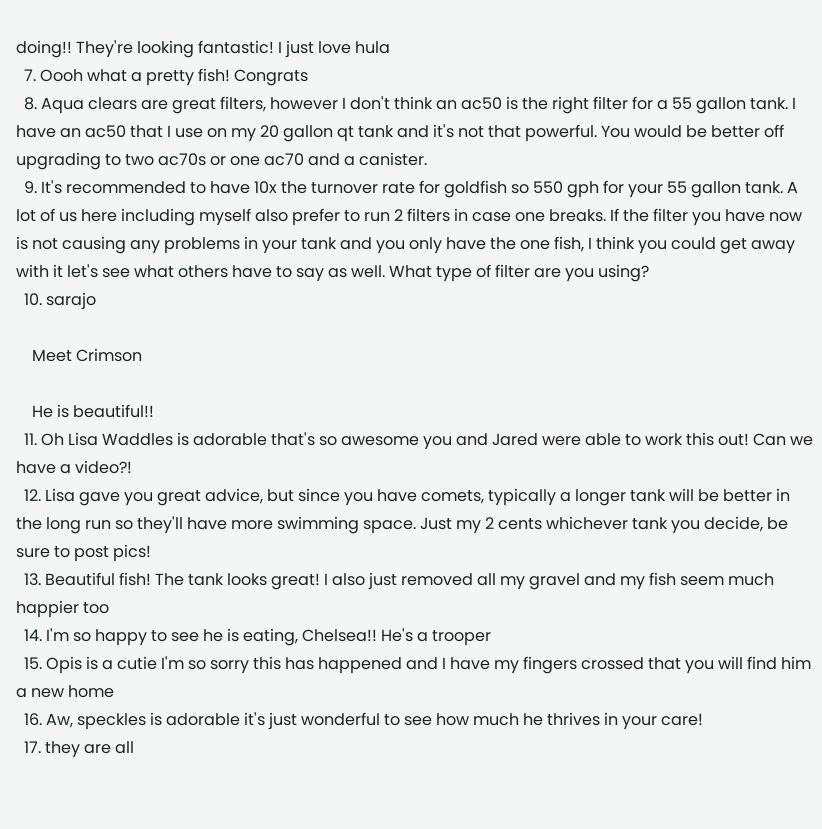doing!! They're looking fantastic! I just love hula
  7. Oooh what a pretty fish! Congrats
  8. Aqua clears are great filters, however I don't think an ac50 is the right filter for a 55 gallon tank. I have an ac50 that I use on my 20 gallon qt tank and it's not that powerful. You would be better off upgrading to two ac70s or one ac70 and a canister.
  9. It's recommended to have 10x the turnover rate for goldfish so 550 gph for your 55 gallon tank. A lot of us here including myself also prefer to run 2 filters in case one breaks. If the filter you have now is not causing any problems in your tank and you only have the one fish, I think you could get away with it let's see what others have to say as well. What type of filter are you using?
  10. sarajo

    Meet Crimson

    He is beautiful!!
  11. Oh Lisa Waddles is adorable that's so awesome you and Jared were able to work this out! Can we have a video?!
  12. Lisa gave you great advice, but since you have comets, typically a longer tank will be better in the long run so they'll have more swimming space. Just my 2 cents whichever tank you decide, be sure to post pics!
  13. Beautiful fish! The tank looks great! I also just removed all my gravel and my fish seem much happier too
  14. I'm so happy to see he is eating, Chelsea!! He's a trooper
  15. Opis is a cutie I'm so sorry this has happened and I have my fingers crossed that you will find him a new home
  16. Aw, speckles is adorable it's just wonderful to see how much he thrives in your care!
  17. they are all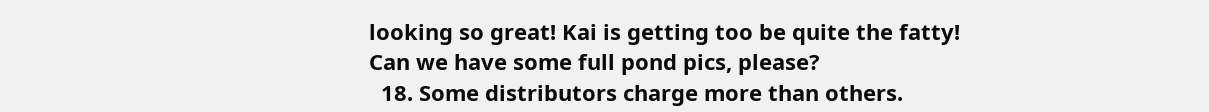looking so great! Kai is getting too be quite the fatty! Can we have some full pond pics, please?
  18. Some distributors charge more than others.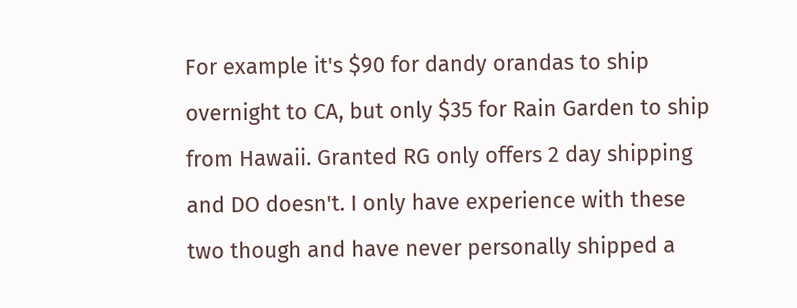For example it's $90 for dandy orandas to ship overnight to CA, but only $35 for Rain Garden to ship from Hawaii. Granted RG only offers 2 day shipping and DO doesn't. I only have experience with these two though and have never personally shipped a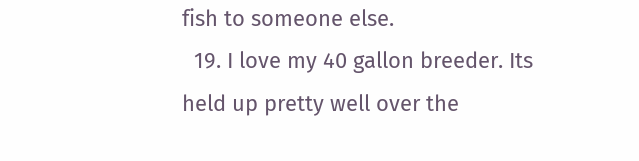fish to someone else.
  19. I love my 40 gallon breeder. Its held up pretty well over the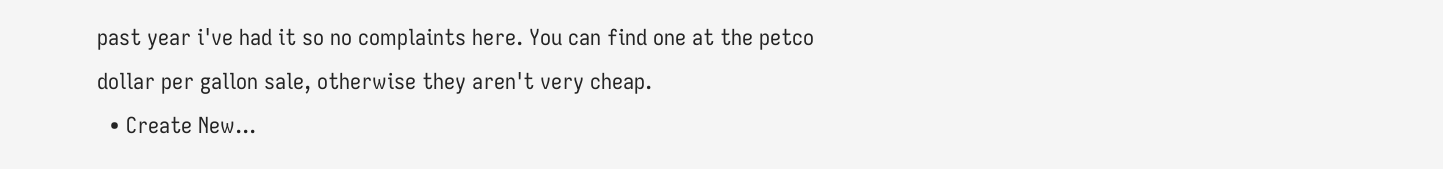past year i've had it so no complaints here. You can find one at the petco dollar per gallon sale, otherwise they aren't very cheap.
  • Create New...